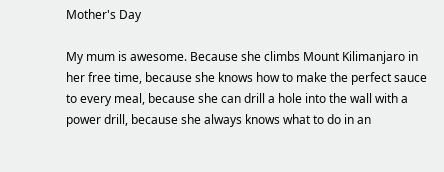Mother's Day

My mum is awesome. Because she climbs Mount Kilimanjaro in her free time, because she knows how to make the perfect sauce to every meal, because she can drill a hole into the wall with a power drill, because she always knows what to do in an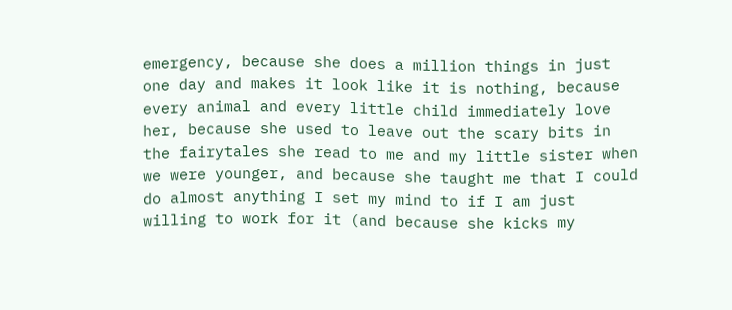emergency, because she does a million things in just one day and makes it look like it is nothing, because every animal and every little child immediately love her, because she used to leave out the scary bits in the fairytales she read to me and my little sister when we were younger, and because she taught me that I could do almost anything I set my mind to if I am just willing to work for it (and because she kicks my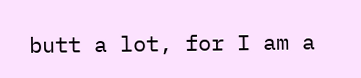butt a lot, for I am a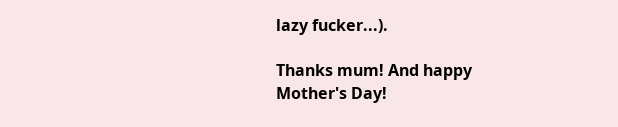lazy fucker...).

Thanks mum! And happy Mother's Day!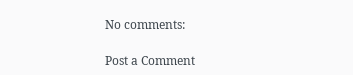No comments:

Post a Comment